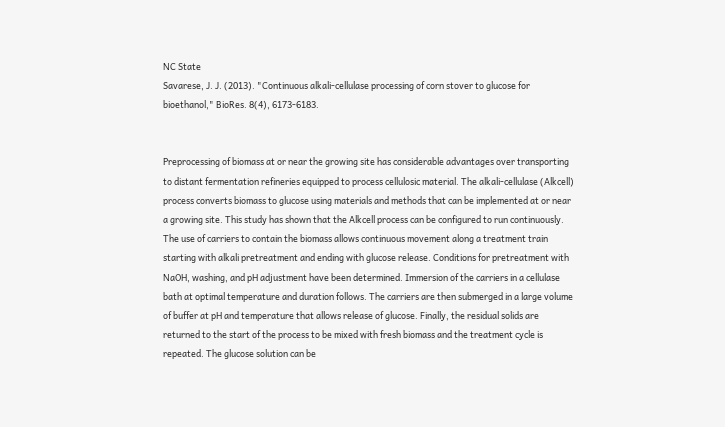NC State
Savarese, J. J. (2013). "Continuous alkali-cellulase processing of corn stover to glucose for bioethanol," BioRes. 8(4), 6173-6183.


Preprocessing of biomass at or near the growing site has considerable advantages over transporting to distant fermentation refineries equipped to process cellulosic material. The alkali-cellulase (Alkcell) process converts biomass to glucose using materials and methods that can be implemented at or near a growing site. This study has shown that the Alkcell process can be configured to run continuously. The use of carriers to contain the biomass allows continuous movement along a treatment train starting with alkali pretreatment and ending with glucose release. Conditions for pretreatment with NaOH, washing, and pH adjustment have been determined. Immersion of the carriers in a cellulase bath at optimal temperature and duration follows. The carriers are then submerged in a large volume of buffer at pH and temperature that allows release of glucose. Finally, the residual solids are returned to the start of the process to be mixed with fresh biomass and the treatment cycle is repeated. The glucose solution can be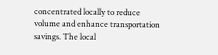concentrated locally to reduce volume and enhance transportation savings. The local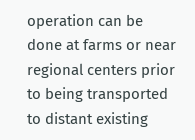operation can be done at farms or near regional centers prior to being transported to distant existing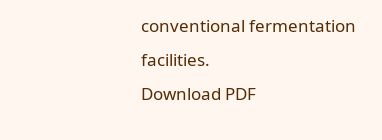conventional fermentation facilities.
Download PDF